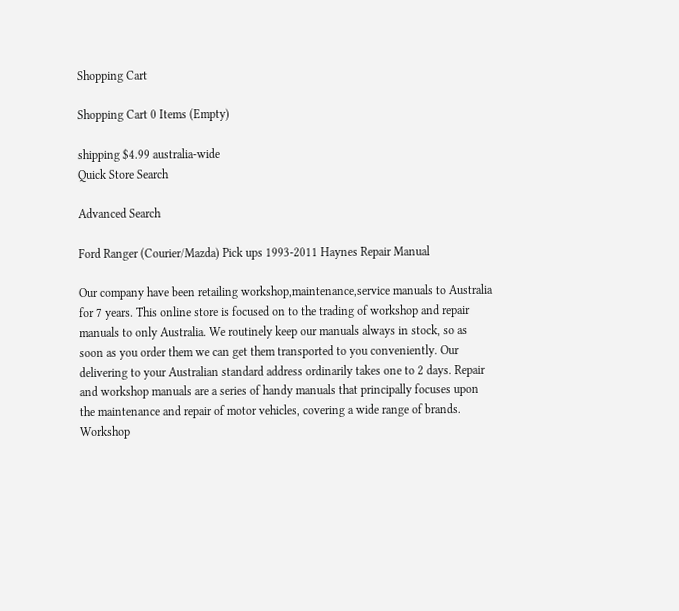Shopping Cart

Shopping Cart 0 Items (Empty)

shipping $4.99 australia-wide
Quick Store Search

Advanced Search

Ford Ranger (Courier/Mazda) Pick ups 1993-2011 Haynes Repair Manual

Our company have been retailing workshop,maintenance,service manuals to Australia for 7 years. This online store is focused on to the trading of workshop and repair manuals to only Australia. We routinely keep our manuals always in stock, so as soon as you order them we can get them transported to you conveniently. Our delivering to your Australian standard address ordinarily takes one to 2 days. Repair and workshop manuals are a series of handy manuals that principally focuses upon the maintenance and repair of motor vehicles, covering a wide range of brands. Workshop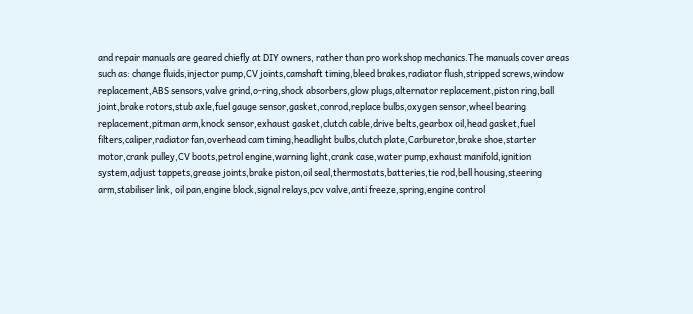and repair manuals are geared chiefly at DIY owners, rather than pro workshop mechanics.The manuals cover areas such as: change fluids,injector pump,CV joints,camshaft timing,bleed brakes,radiator flush,stripped screws,window replacement,ABS sensors,valve grind,o-ring,shock absorbers,glow plugs,alternator replacement,piston ring,ball joint,brake rotors,stub axle,fuel gauge sensor,gasket,conrod,replace bulbs,oxygen sensor,wheel bearing replacement,pitman arm,knock sensor,exhaust gasket,clutch cable,drive belts,gearbox oil,head gasket,fuel filters,caliper,radiator fan,overhead cam timing,headlight bulbs,clutch plate,Carburetor,brake shoe,starter motor,crank pulley,CV boots,petrol engine,warning light,crank case,water pump,exhaust manifold,ignition system,adjust tappets,grease joints,brake piston,oil seal,thermostats,batteries,tie rod,bell housing,steering arm,stabiliser link, oil pan,engine block,signal relays,pcv valve,anti freeze,spring,engine control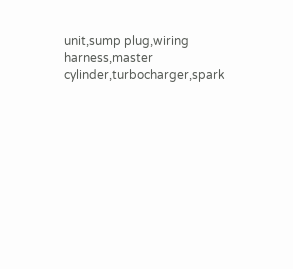unit,sump plug,wiring harness,master cylinder,turbocharger,spark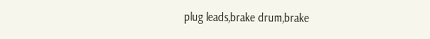plug leads,brake drum,brake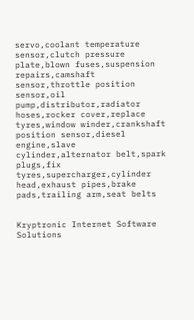servo,coolant temperature sensor,clutch pressure plate,blown fuses,suspension repairs,camshaft sensor,throttle position sensor,oil pump,distributor,radiator hoses,rocker cover,replace tyres,window winder,crankshaft position sensor,diesel engine,slave cylinder,alternator belt,spark plugs,fix tyres,supercharger,cylinder head,exhaust pipes,brake pads,trailing arm,seat belts


Kryptronic Internet Software Solutions